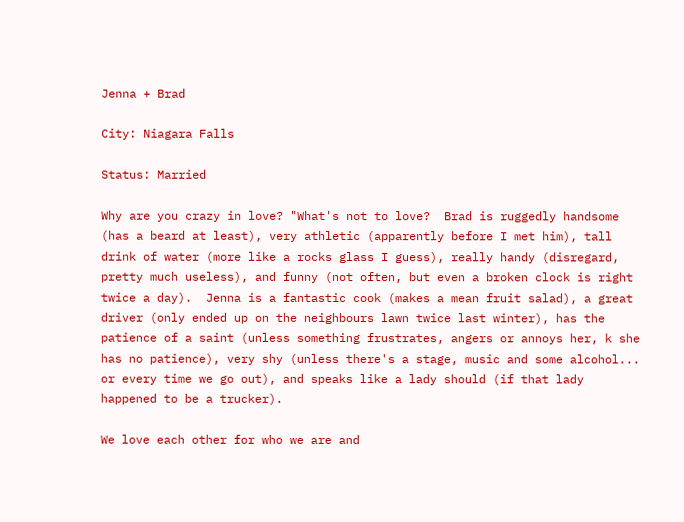Jenna + Brad

City: Niagara Falls

Status: Married

Why are you crazy in love? "What's not to love?  Brad is ruggedly handsome (has a beard at least), very athletic (apparently before I met him), tall drink of water (more like a rocks glass I guess), really handy (disregard, pretty much useless), and funny (not often, but even a broken clock is right twice a day).  Jenna is a fantastic cook (makes a mean fruit salad), a great driver (only ended up on the neighbours lawn twice last winter), has the patience of a saint (unless something frustrates, angers or annoys her, k she has no patience), very shy (unless there's a stage, music and some alcohol... or every time we go out), and speaks like a lady should (if that lady happened to be a trucker).

We love each other for who we are and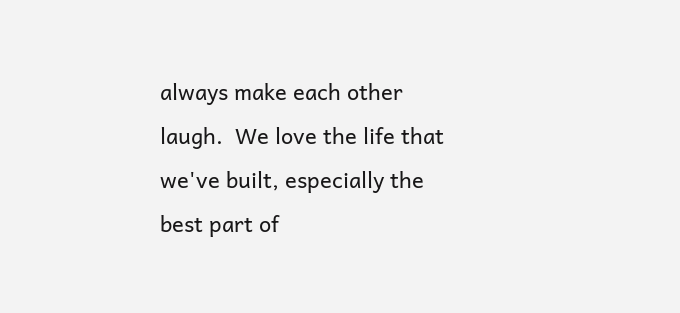always make each other laugh.  We love the life that we've built, especially the best part of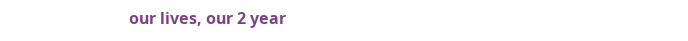our lives, our 2 year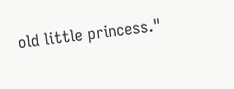old little princess."